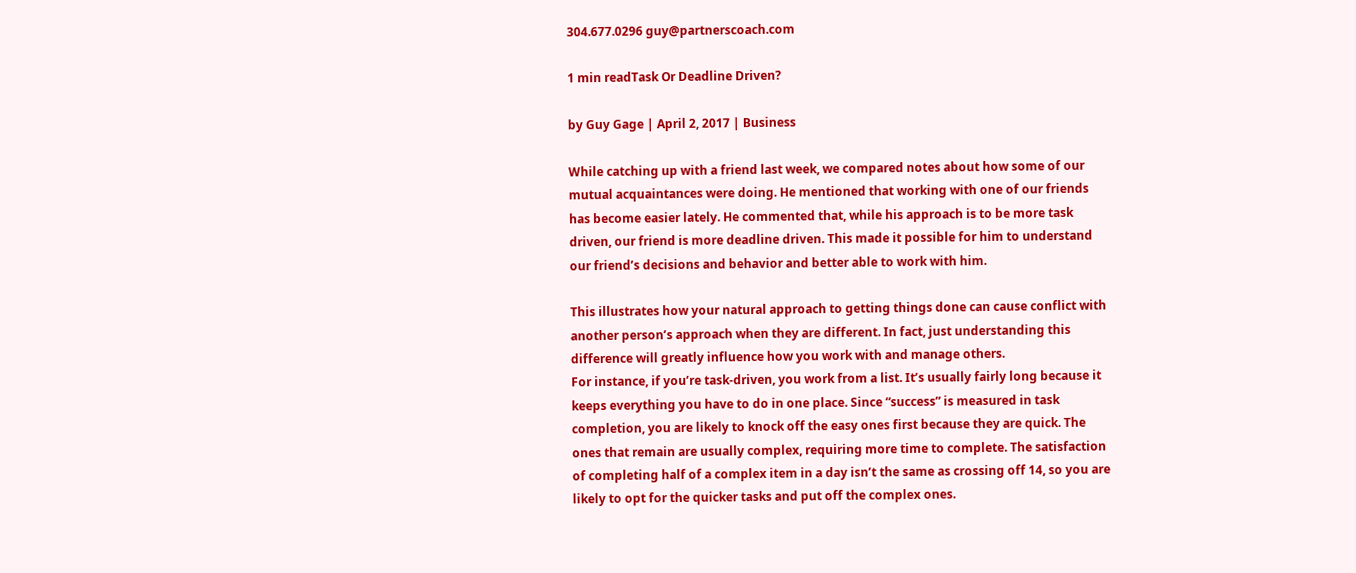304.677.0296 guy@partnerscoach.com

1 min readTask Or Deadline Driven?

by Guy Gage | April 2, 2017 | Business

While catching up with a friend last week, we compared notes about how some of our mutual acquaintances were doing. He mentioned that working with one of our friends has become easier lately. He commented that, while his approach is to be more task driven, our friend is more deadline driven. This made it possible for him to understand our friend’s decisions and behavior and better able to work with him.

This illustrates how your natural approach to getting things done can cause conflict with another person’s approach when they are different. In fact, just understanding this difference will greatly influence how you work with and manage others.
For instance, if you’re task-driven, you work from a list. It’s usually fairly long because it keeps everything you have to do in one place. Since “success” is measured in task completion, you are likely to knock off the easy ones first because they are quick. The ones that remain are usually complex, requiring more time to complete. The satisfaction of completing half of a complex item in a day isn’t the same as crossing off 14, so you are likely to opt for the quicker tasks and put off the complex ones.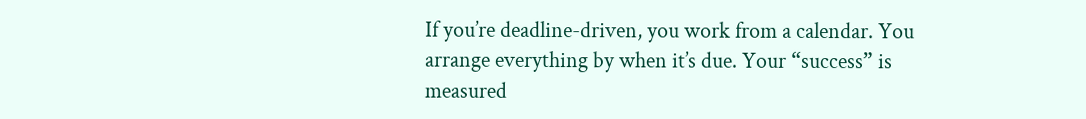If you’re deadline-driven, you work from a calendar. You arrange everything by when it’s due. Your “success” is measured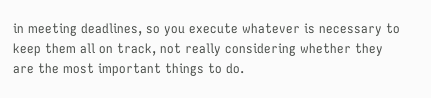in meeting deadlines, so you execute whatever is necessary to keep them all on track, not really considering whether they are the most important things to do.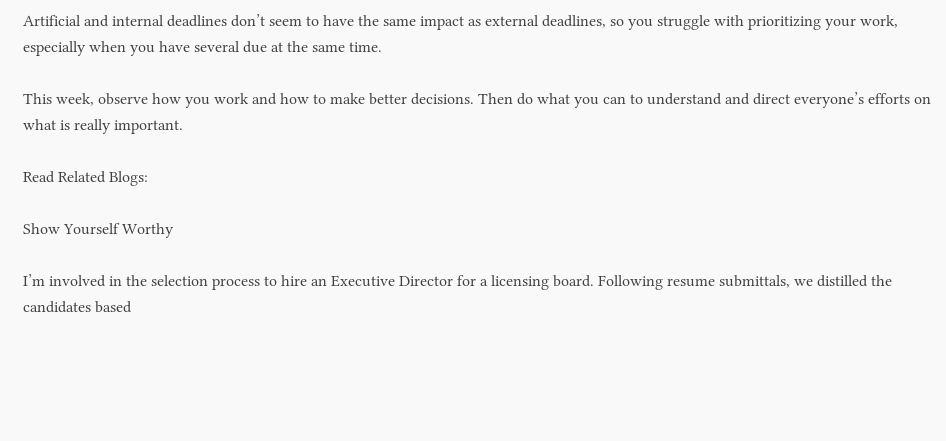Artificial and internal deadlines don’t seem to have the same impact as external deadlines, so you struggle with prioritizing your work, especially when you have several due at the same time.

This week, observe how you work and how to make better decisions. Then do what you can to understand and direct everyone’s efforts on what is really important.

Read Related Blogs:

Show Yourself Worthy

I’m involved in the selection process to hire an Executive Director for a licensing board. Following resume submittals, we distilled the candidates based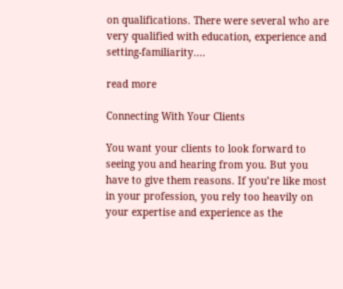on qualifications. There were several who are very qualified with education, experience and setting-familiarity....

read more

Connecting With Your Clients

You want your clients to look forward to seeing you and hearing from you. But you have to give them reasons. If you’re like most in your profession, you rely too heavily on your expertise and experience as the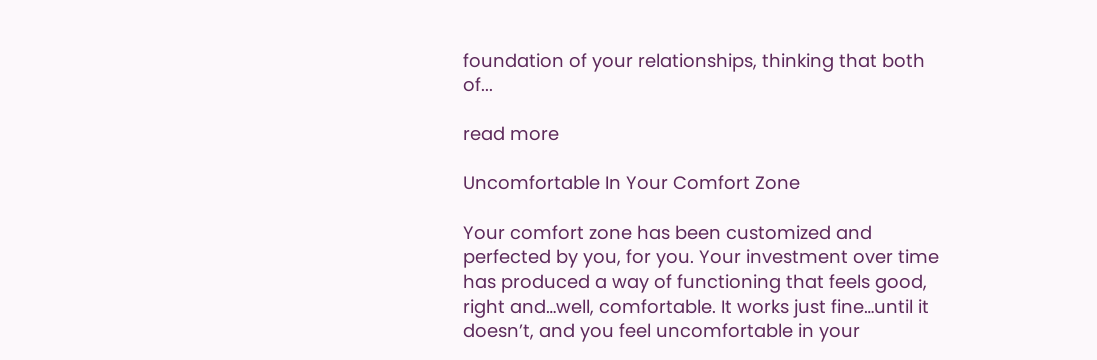foundation of your relationships, thinking that both of...

read more

Uncomfortable In Your Comfort Zone

Your comfort zone has been customized and perfected by you, for you. Your investment over time has produced a way of functioning that feels good, right and…well, comfortable. It works just fine…until it doesn’t, and you feel uncomfortable in your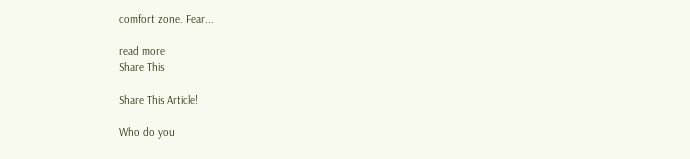comfort zone. Fear...

read more
Share This

Share This Article!

Who do you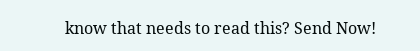know that needs to read this? Send Now!